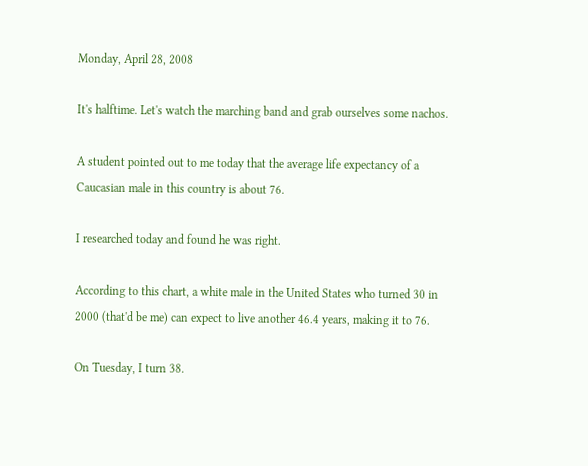Monday, April 28, 2008

It's halftime. Let's watch the marching band and grab ourselves some nachos.

A student pointed out to me today that the average life expectancy of a Caucasian male in this country is about 76.

I researched today and found he was right.

According to this chart, a white male in the United States who turned 30 in 2000 (that'd be me) can expect to live another 46.4 years, making it to 76.

On Tuesday, I turn 38.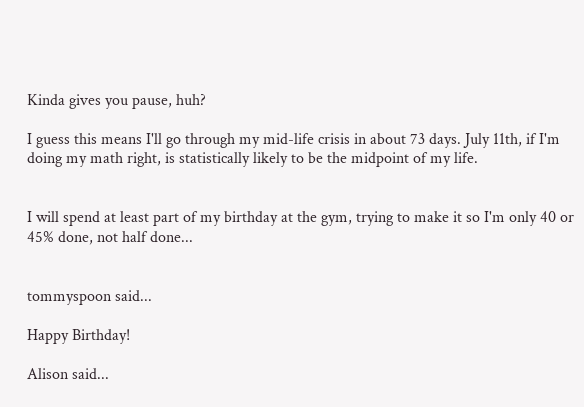Kinda gives you pause, huh?

I guess this means I'll go through my mid-life crisis in about 73 days. July 11th, if I'm doing my math right, is statistically likely to be the midpoint of my life.


I will spend at least part of my birthday at the gym, trying to make it so I'm only 40 or 45% done, not half done...


tommyspoon said...

Happy Birthday!

Alison said...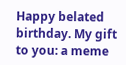Happy belated birthday. My gift to you: a meme